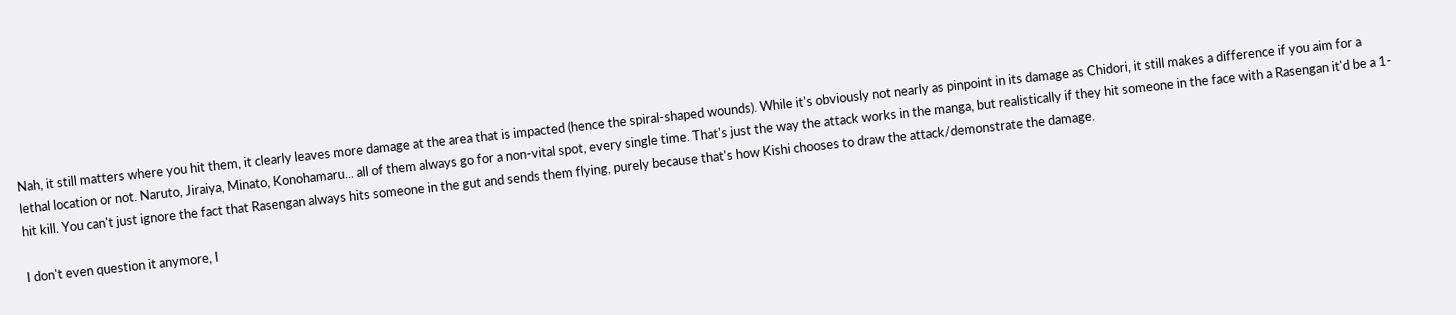Nah, it still matters where you hit them, it clearly leaves more damage at the area that is impacted (hence the spiral-shaped wounds). While it's obviously not nearly as pinpoint in its damage as Chidori, it still makes a difference if you aim for a lethal location or not. Naruto, Jiraiya, Minato, Konohamaru... all of them always go for a non-vital spot, every single time. That's just the way the attack works in the manga, but realistically if they hit someone in the face with a Rasengan it'd be a 1-hit kill. You can't just ignore the fact that Rasengan always hits someone in the gut and sends them flying, purely because that's how Kishi chooses to draw the attack/demonstrate the damage.

I don't even question it anymore, I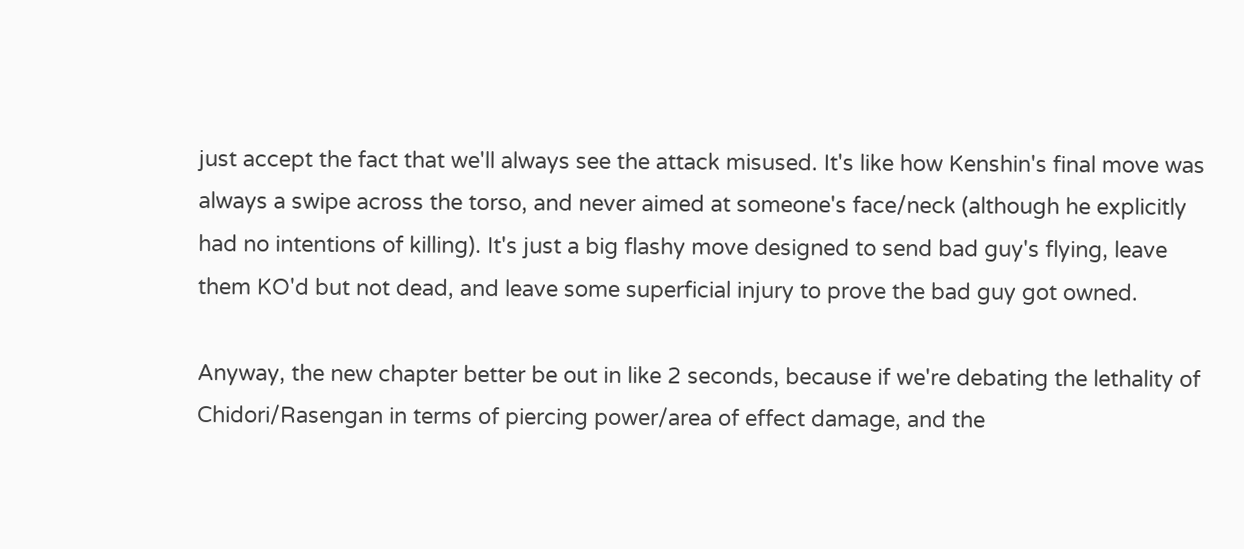just accept the fact that we'll always see the attack misused. It's like how Kenshin's final move was always a swipe across the torso, and never aimed at someone's face/neck (although he explicitly had no intentions of killing). It's just a big flashy move designed to send bad guy's flying, leave them KO'd but not dead, and leave some superficial injury to prove the bad guy got owned.

Anyway, the new chapter better be out in like 2 seconds, because if we're debating the lethality of Chidori/Rasengan in terms of piercing power/area of effect damage, and the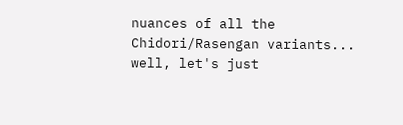nuances of all the Chidori/Rasengan variants... well, let's just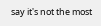say it's not the most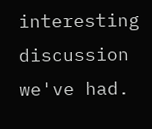interesting discussion we've had.